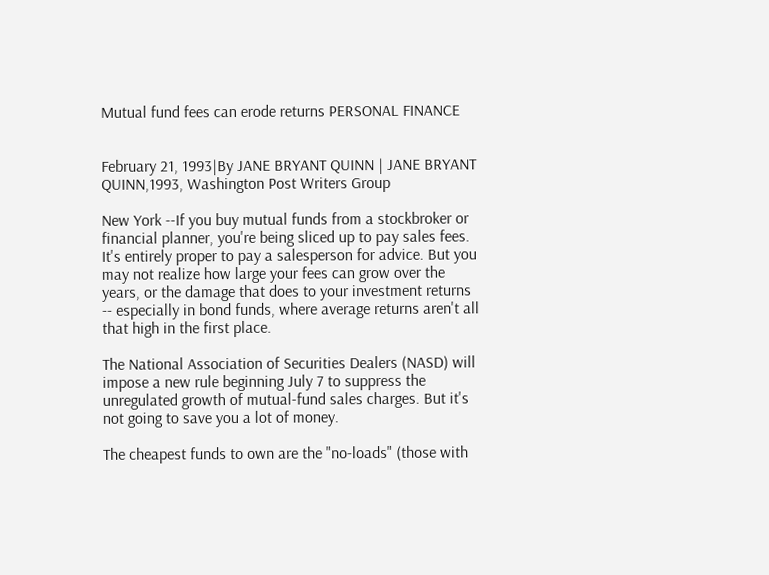Mutual fund fees can erode returns PERSONAL FINANCE


February 21, 1993|By JANE BRYANT QUINN | JANE BRYANT QUINN,1993, Washington Post Writers Group

New York --If you buy mutual funds from a stockbroker or financial planner, you're being sliced up to pay sales fees. It's entirely proper to pay a salesperson for advice. But you may not realize how large your fees can grow over the years, or the damage that does to your investment returns -- especially in bond funds, where average returns aren't all that high in the first place.

The National Association of Securities Dealers (NASD) will impose a new rule beginning July 7 to suppress the unregulated growth of mutual-fund sales charges. But it's not going to save you a lot of money.

The cheapest funds to own are the "no-loads" (those with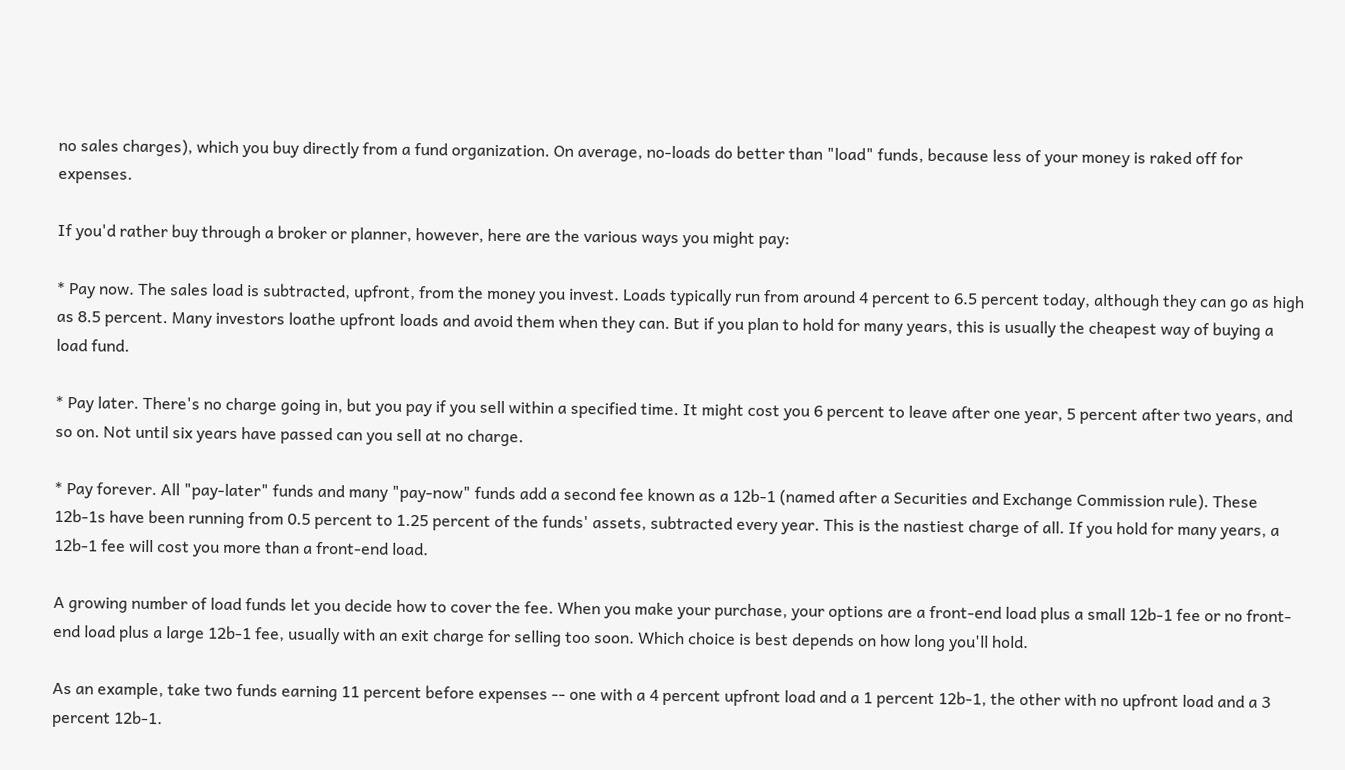no sales charges), which you buy directly from a fund organization. On average, no-loads do better than "load" funds, because less of your money is raked off for expenses.

If you'd rather buy through a broker or planner, however, here are the various ways you might pay:

* Pay now. The sales load is subtracted, upfront, from the money you invest. Loads typically run from around 4 percent to 6.5 percent today, although they can go as high as 8.5 percent. Many investors loathe upfront loads and avoid them when they can. But if you plan to hold for many years, this is usually the cheapest way of buying a load fund.

* Pay later. There's no charge going in, but you pay if you sell within a specified time. It might cost you 6 percent to leave after one year, 5 percent after two years, and so on. Not until six years have passed can you sell at no charge.

* Pay forever. All "pay-later" funds and many "pay-now" funds add a second fee known as a 12b-1 (named after a Securities and Exchange Commission rule). These 12b-1s have been running from 0.5 percent to 1.25 percent of the funds' assets, subtracted every year. This is the nastiest charge of all. If you hold for many years, a 12b-1 fee will cost you more than a front-end load.

A growing number of load funds let you decide how to cover the fee. When you make your purchase, your options are a front-end load plus a small 12b-1 fee or no front-end load plus a large 12b-1 fee, usually with an exit charge for selling too soon. Which choice is best depends on how long you'll hold.

As an example, take two funds earning 11 percent before expenses -- one with a 4 percent upfront load and a 1 percent 12b-1, the other with no upfront load and a 3 percent 12b-1.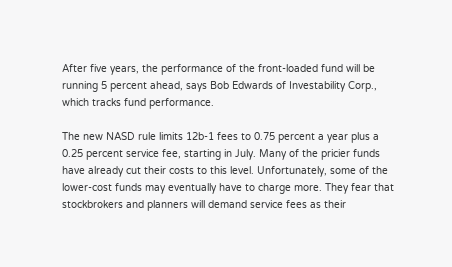After five years, the performance of the front-loaded fund will be running 5 percent ahead, says Bob Edwards of Investability Corp., which tracks fund performance.

The new NASD rule limits 12b-1 fees to 0.75 percent a year plus a 0.25 percent service fee, starting in July. Many of the pricier funds have already cut their costs to this level. Unfortunately, some of the lower-cost funds may eventually have to charge more. They fear that stockbrokers and planners will demand service fees as their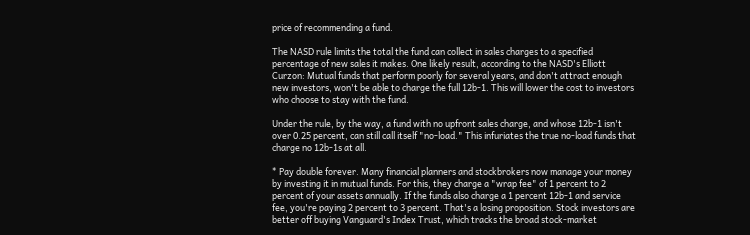price of recommending a fund.

The NASD rule limits the total the fund can collect in sales charges to a specified percentage of new sales it makes. One likely result, according to the NASD's Elliott Curzon: Mutual funds that perform poorly for several years, and don't attract enough new investors, won't be able to charge the full 12b-1. This will lower the cost to investors who choose to stay with the fund.

Under the rule, by the way, a fund with no upfront sales charge, and whose 12b-1 isn't over 0.25 percent, can still call itself "no-load." This infuriates the true no-load funds that charge no 12b-1s at all.

* Pay double forever. Many financial planners and stockbrokers now manage your money by investing it in mutual funds. For this, they charge a "wrap fee" of 1 percent to 2 percent of your assets annually. If the funds also charge a 1 percent 12b-1 and service fee, you're paying 2 percent to 3 percent. That's a losing proposition. Stock investors are better off buying Vanguard's Index Trust, which tracks the broad stock-market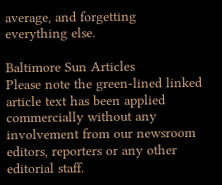average, and forgetting everything else.

Baltimore Sun Articles
Please note the green-lined linked article text has been applied commercially without any involvement from our newsroom editors, reporters or any other editorial staff.